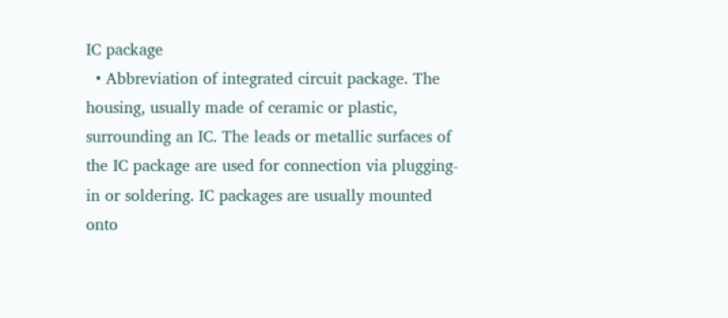IC package
  • Abbreviation of integrated circuit package. The housing, usually made of ceramic or plastic, surrounding an IC. The leads or metallic surfaces of the IC package are used for connection via plugging-in or soldering. IC packages are usually mounted onto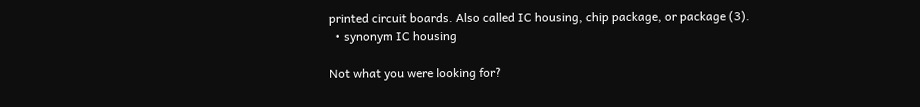printed circuit boards. Also called IC housing, chip package, or package (3).
  • synonym IC housing

Not what you were looking for?